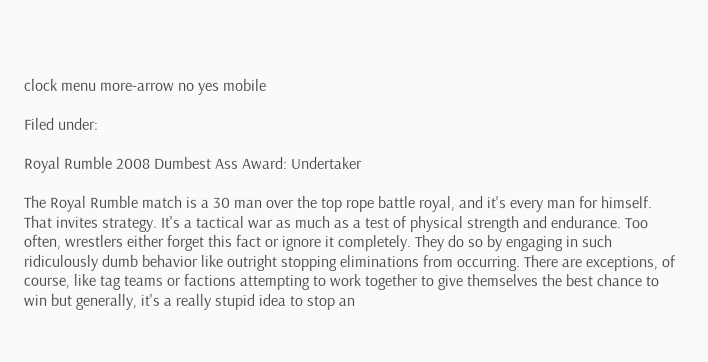clock menu more-arrow no yes mobile

Filed under:

Royal Rumble 2008 Dumbest Ass Award: Undertaker

The Royal Rumble match is a 30 man over the top rope battle royal, and it's every man for himself. That invites strategy. It's a tactical war as much as a test of physical strength and endurance. Too often, wrestlers either forget this fact or ignore it completely. They do so by engaging in such ridiculously dumb behavior like outright stopping eliminations from occurring. There are exceptions, of course, like tag teams or factions attempting to work together to give themselves the best chance to win but generally, it's a really stupid idea to stop an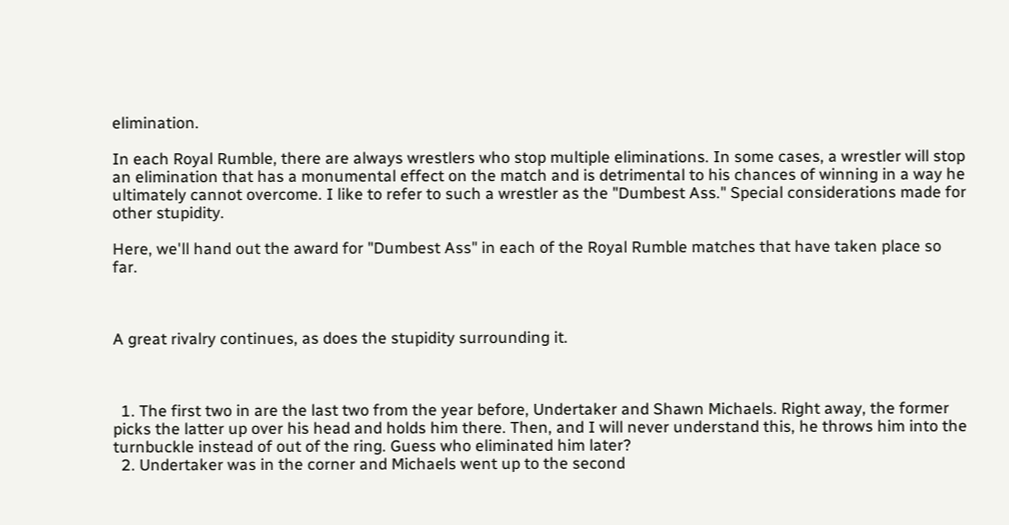elimination.

In each Royal Rumble, there are always wrestlers who stop multiple eliminations. In some cases, a wrestler will stop an elimination that has a monumental effect on the match and is detrimental to his chances of winning in a way he ultimately cannot overcome. I like to refer to such a wrestler as the "Dumbest Ass." Special considerations made for other stupidity.

Here, we'll hand out the award for "Dumbest Ass" in each of the Royal Rumble matches that have taken place so far.



A great rivalry continues, as does the stupidity surrounding it.



  1. The first two in are the last two from the year before, Undertaker and Shawn Michaels. Right away, the former picks the latter up over his head and holds him there. Then, and I will never understand this, he throws him into the turnbuckle instead of out of the ring. Guess who eliminated him later?
  2. Undertaker was in the corner and Michaels went up to the second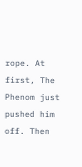rope. At first, The Phenom just pushed him off. Then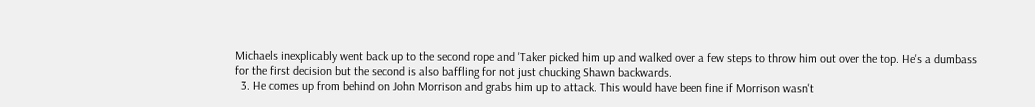Michaels inexplicably went back up to the second rope and 'Taker picked him up and walked over a few steps to throw him out over the top. He's a dumbass for the first decision but the second is also baffling for not just chucking Shawn backwards.
  3. He comes up from behind on John Morrison and grabs him up to attack. This would have been fine if Morrison wasn't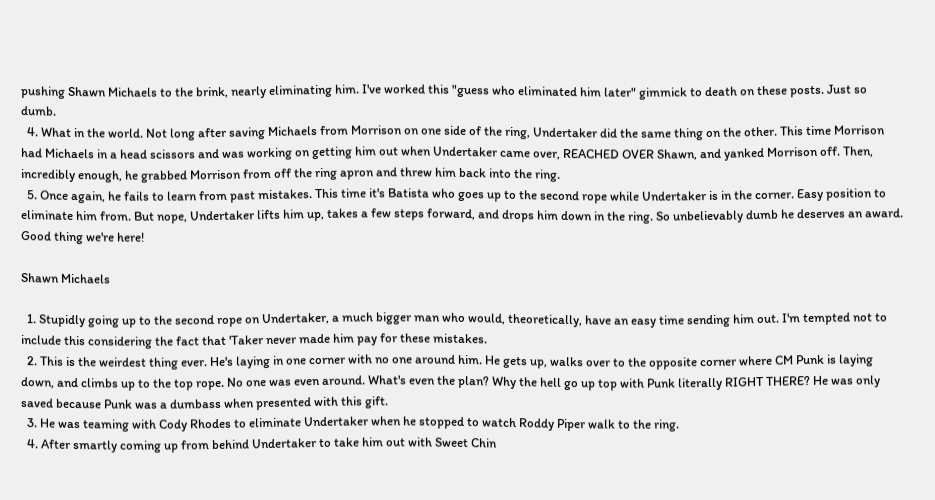pushing Shawn Michaels to the brink, nearly eliminating him. I've worked this "guess who eliminated him later" gimmick to death on these posts. Just so dumb.
  4. What in the world. Not long after saving Michaels from Morrison on one side of the ring, Undertaker did the same thing on the other. This time Morrison had Michaels in a head scissors and was working on getting him out when Undertaker came over, REACHED OVER Shawn, and yanked Morrison off. Then, incredibly enough, he grabbed Morrison from off the ring apron and threw him back into the ring.
  5. Once again, he fails to learn from past mistakes. This time it's Batista who goes up to the second rope while Undertaker is in the corner. Easy position to eliminate him from. But nope, Undertaker lifts him up, takes a few steps forward, and drops him down in the ring. So unbelievably dumb he deserves an award. Good thing we're here!

Shawn Michaels

  1. Stupidly going up to the second rope on Undertaker, a much bigger man who would, theoretically, have an easy time sending him out. I'm tempted not to include this considering the fact that 'Taker never made him pay for these mistakes.
  2. This is the weirdest thing ever. He's laying in one corner with no one around him. He gets up, walks over to the opposite corner where CM Punk is laying down, and climbs up to the top rope. No one was even around. What's even the plan? Why the hell go up top with Punk literally RIGHT THERE? He was only saved because Punk was a dumbass when presented with this gift.
  3. He was teaming with Cody Rhodes to eliminate Undertaker when he stopped to watch Roddy Piper walk to the ring.
  4. After smartly coming up from behind Undertaker to take him out with Sweet Chin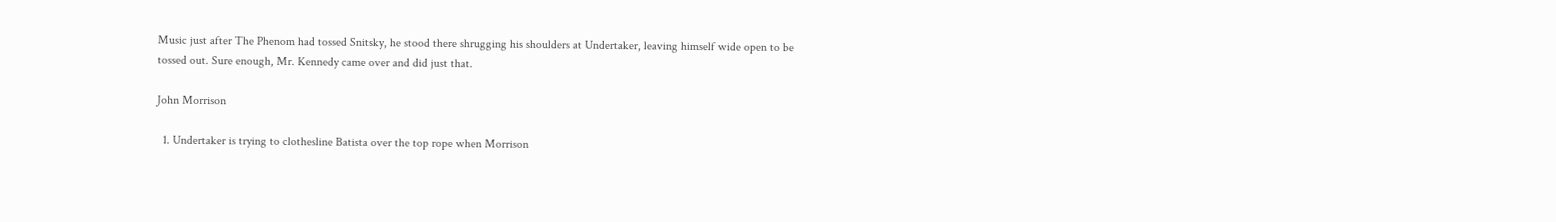Music just after The Phenom had tossed Snitsky, he stood there shrugging his shoulders at Undertaker, leaving himself wide open to be tossed out. Sure enough, Mr. Kennedy came over and did just that.

John Morrison

  1. Undertaker is trying to clothesline Batista over the top rope when Morrison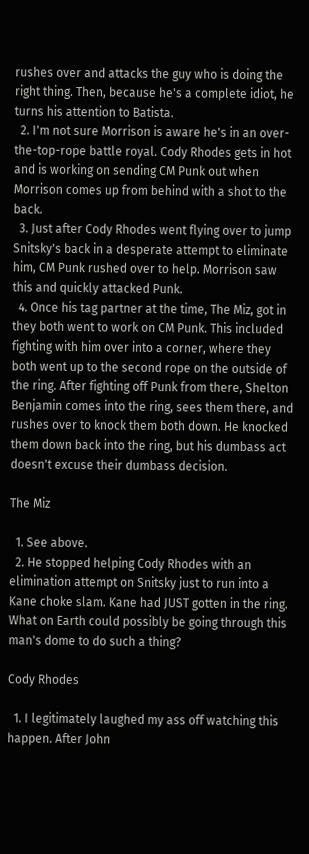rushes over and attacks the guy who is doing the right thing. Then, because he's a complete idiot, he turns his attention to Batista.
  2. I'm not sure Morrison is aware he's in an over-the-top-rope battle royal. Cody Rhodes gets in hot and is working on sending CM Punk out when Morrison comes up from behind with a shot to the back.
  3. Just after Cody Rhodes went flying over to jump Snitsky's back in a desperate attempt to eliminate him, CM Punk rushed over to help. Morrison saw this and quickly attacked Punk.
  4. Once his tag partner at the time, The Miz, got in they both went to work on CM Punk. This included fighting with him over into a corner, where they both went up to the second rope on the outside of the ring. After fighting off Punk from there, Shelton Benjamin comes into the ring, sees them there, and rushes over to knock them both down. He knocked them down back into the ring, but his dumbass act doesn't excuse their dumbass decision.

The Miz

  1. See above.
  2. He stopped helping Cody Rhodes with an elimination attempt on Snitsky just to run into a Kane choke slam. Kane had JUST gotten in the ring. What on Earth could possibly be going through this man's dome to do such a thing?

Cody Rhodes

  1. I legitimately laughed my ass off watching this happen. After John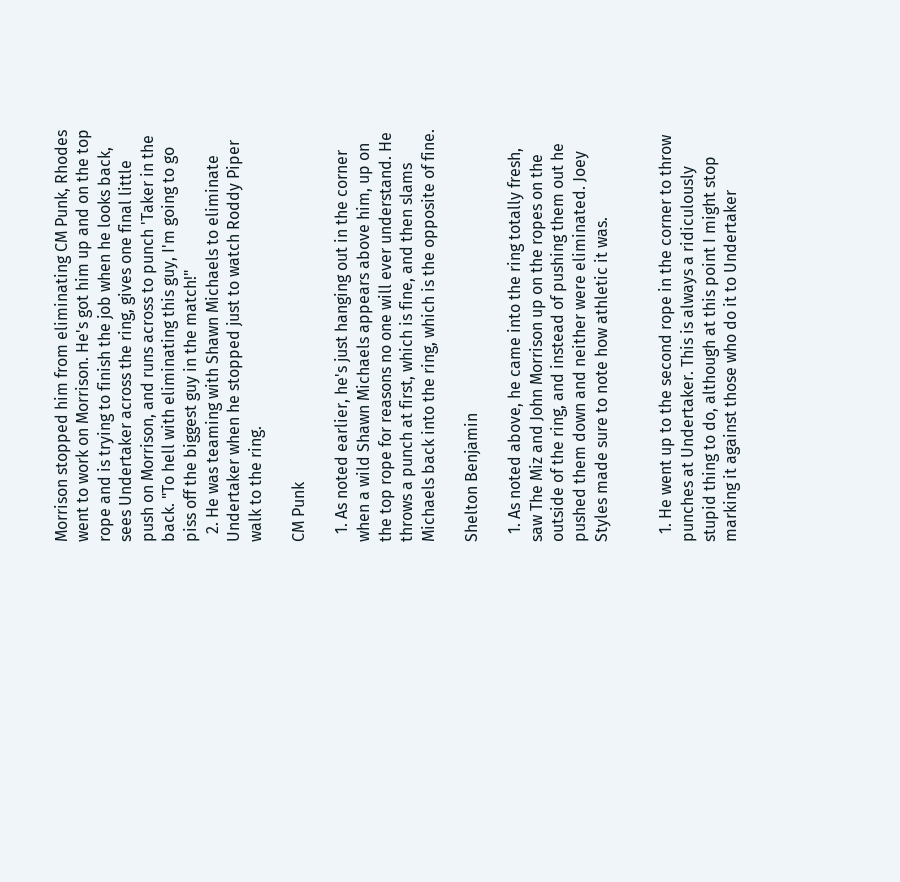Morrison stopped him from eliminating CM Punk, Rhodes went to work on Morrison. He's got him up and on the top rope and is trying to finish the job when he looks back, sees Undertaker across the ring, gives one final little push on Morrison, and runs across to punch 'Taker in the back. "To hell with eliminating this guy, I'm going to go piss off the biggest guy in the match!"
  2. He was teaming with Shawn Michaels to eliminate Undertaker when he stopped just to watch Roddy Piper walk to the ring.

CM Punk

  1. As noted earlier, he's just hanging out in the corner when a wild Shawn Michaels appears above him, up on the top rope for reasons no one will ever understand. He throws a punch at first, which is fine, and then slams Michaels back into the ring, which is the opposite of fine.

Shelton Benjamin

  1. As noted above, he came into the ring totally fresh, saw The Miz and John Morrison up on the ropes on the outside of the ring, and instead of pushing them out he pushed them down and neither were eliminated. Joey Styles made sure to note how athletic it was.


  1. He went up to the second rope in the corner to throw punches at Undertaker. This is always a ridiculously stupid thing to do, although at this point I might stop marking it against those who do it to Undertaker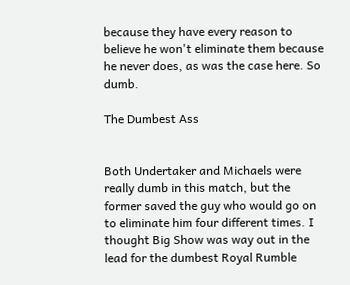because they have every reason to believe he won't eliminate them because he never does, as was the case here. So dumb.

The Dumbest Ass


Both Undertaker and Michaels were really dumb in this match, but the former saved the guy who would go on to eliminate him four different times. I thought Big Show was way out in the lead for the dumbest Royal Rumble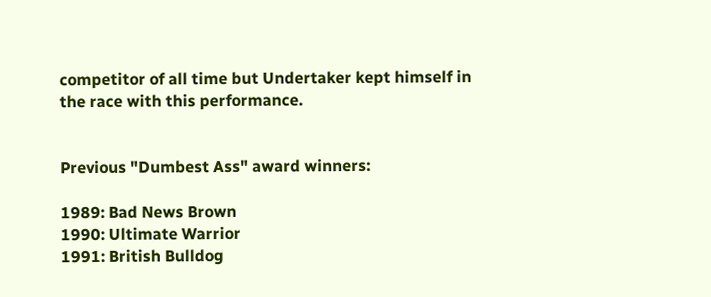competitor of all time but Undertaker kept himself in the race with this performance.


Previous "Dumbest Ass" award winners:

1989: Bad News Brown
1990: Ultimate Warrior
1991: British Bulldog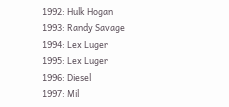1992: Hulk Hogan
1993: Randy Savage
1994: Lex Luger
1995: Lex Luger
1996: Diesel
1997: Mil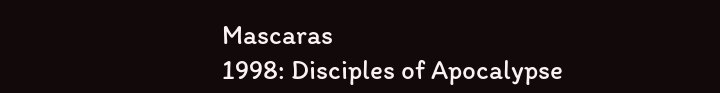Mascaras
1998: Disciples of Apocalypse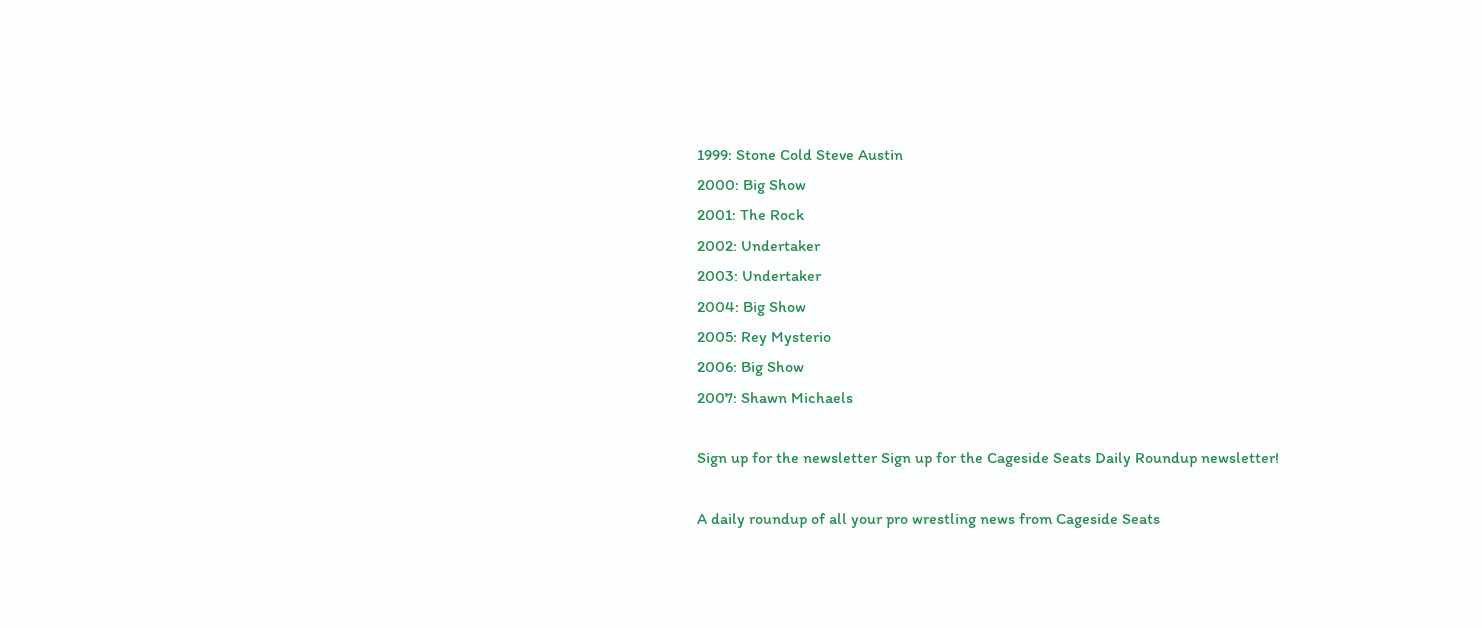1999: Stone Cold Steve Austin
2000: Big Show
2001: The Rock
2002: Undertaker
2003: Undertaker
2004: Big Show
2005: Rey Mysterio
2006: Big Show
2007: Shawn Michaels

Sign up for the newsletter Sign up for the Cageside Seats Daily Roundup newsletter!

A daily roundup of all your pro wrestling news from Cageside Seats